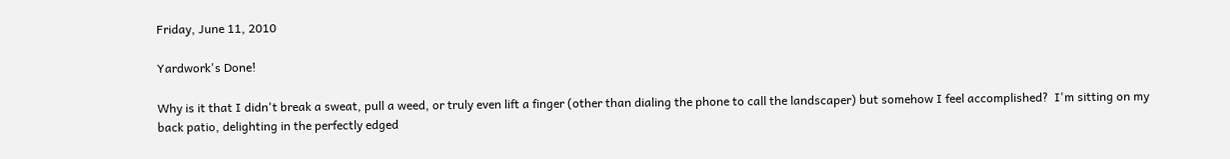Friday, June 11, 2010

Yardwork's Done!

Why is it that I didn't break a sweat, pull a weed, or truly even lift a finger (other than dialing the phone to call the landscaper) but somehow I feel accomplished?  I'm sitting on my back patio, delighting in the perfectly edged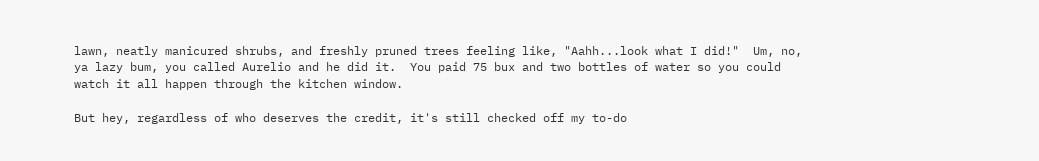lawn, neatly manicured shrubs, and freshly pruned trees feeling like, "Aahh...look what I did!"  Um, no, ya lazy bum, you called Aurelio and he did it.  You paid 75 bux and two bottles of water so you could watch it all happen through the kitchen window.

But hey, regardless of who deserves the credit, it's still checked off my to-do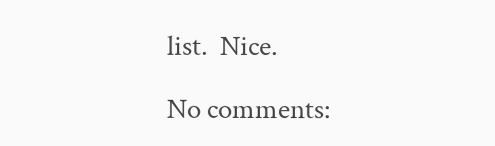list.  Nice.

No comments: